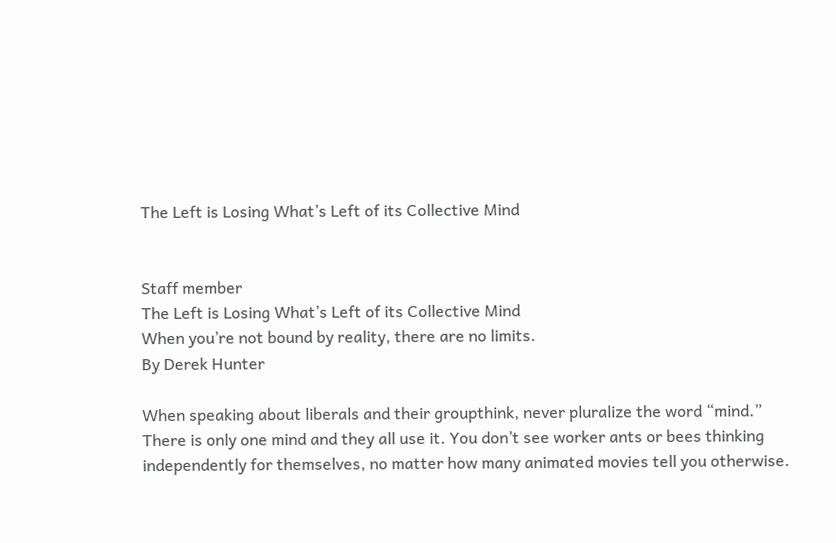The Left is Losing What’s Left of its Collective Mind


Staff member
The Left is Losing What’s Left of its Collective Mind
When you’re not bound by reality, there are no limits.
By Derek Hunter

When speaking about liberals and their groupthink, never pluralize the word “mind.” There is only one mind and they all use it. You don’t see worker ants or bees thinking independently for themselves, no matter how many animated movies tell you otherwise.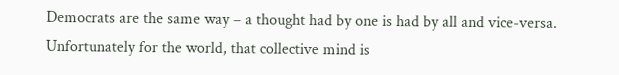Democrats are the same way – a thought had by one is had by all and vice-versa. Unfortunately for the world, that collective mind is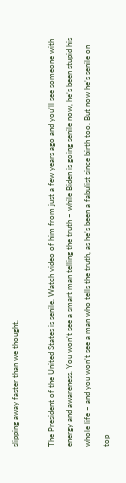slipping away faster than we thought.

The President of the United States is senile. Watch video of him from just a few years ago and you’ll see someone with energy and awareness. You won’t see a smart man telling the truth – while Biden is going senile now, he’s been stupid his whole life – and you won’t see a man who tells the truth, as he’s been a fabulist since birth too. But now he’s senile on top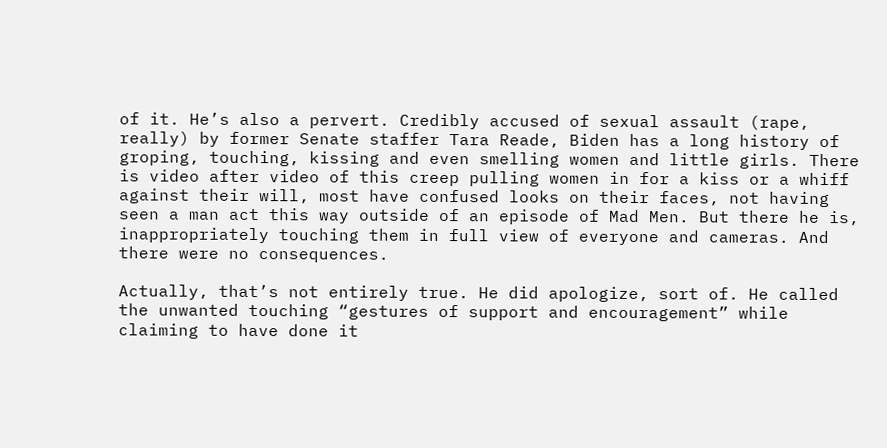of it. He’s also a pervert. Credibly accused of sexual assault (rape, really) by former Senate staffer Tara Reade, Biden has a long history of groping, touching, kissing and even smelling women and little girls. There is video after video of this creep pulling women in for a kiss or a whiff against their will, most have confused looks on their faces, not having seen a man act this way outside of an episode of Mad Men. But there he is, inappropriately touching them in full view of everyone and cameras. And there were no consequences.

Actually, that’s not entirely true. He did apologize, sort of. He called the unwanted touching “gestures of support and encouragement” while claiming to have done it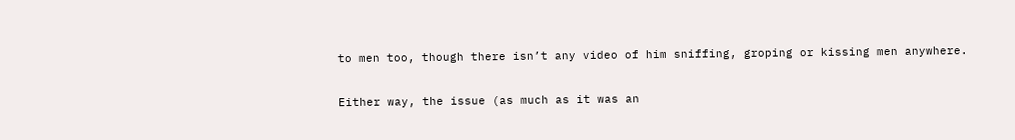to men too, though there isn’t any video of him sniffing, groping or kissing men anywhere.

Either way, the issue (as much as it was an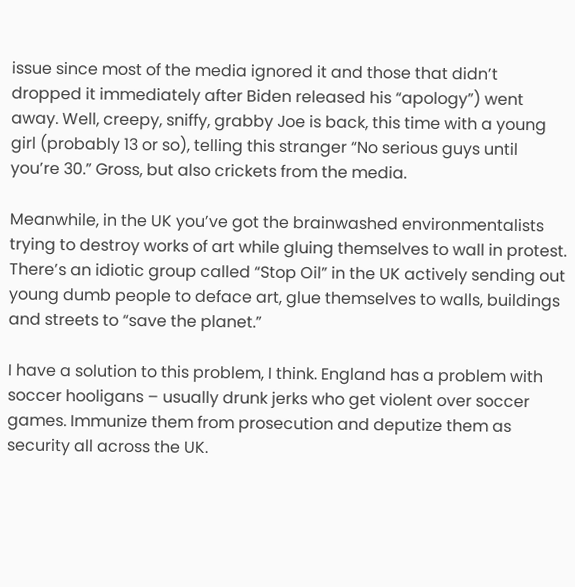issue since most of the media ignored it and those that didn’t dropped it immediately after Biden released his “apology”) went away. Well, creepy, sniffy, grabby Joe is back, this time with a young girl (probably 13 or so), telling this stranger “No serious guys until you’re 30.” Gross, but also crickets from the media.

Meanwhile, in the UK you’ve got the brainwashed environmentalists trying to destroy works of art while gluing themselves to wall in protest. There’s an idiotic group called “Stop Oil” in the UK actively sending out young dumb people to deface art, glue themselves to walls, buildings and streets to “save the planet.”

I have a solution to this problem, I think. England has a problem with soccer hooligans – usually drunk jerks who get violent over soccer games. Immunize them from prosecution and deputize them as security all across the UK.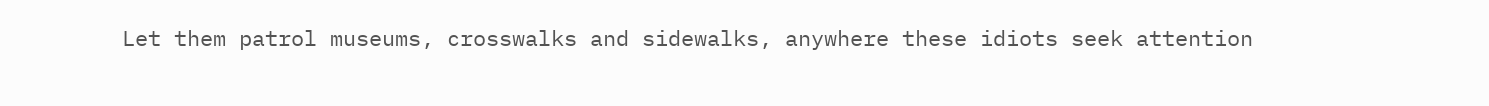Let them patrol museums, crosswalks and sidewalks, anywhere these idiots seek attention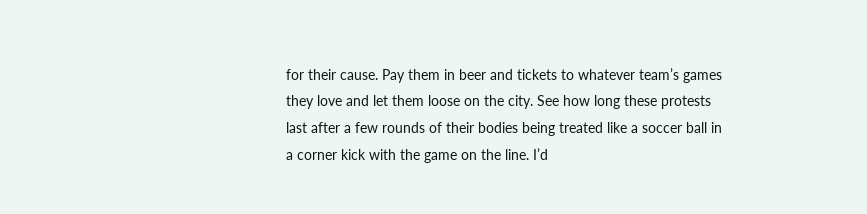for their cause. Pay them in beer and tickets to whatever team’s games they love and let them loose on the city. See how long these protests last after a few rounds of their bodies being treated like a soccer ball in a corner kick with the game on the line. I’d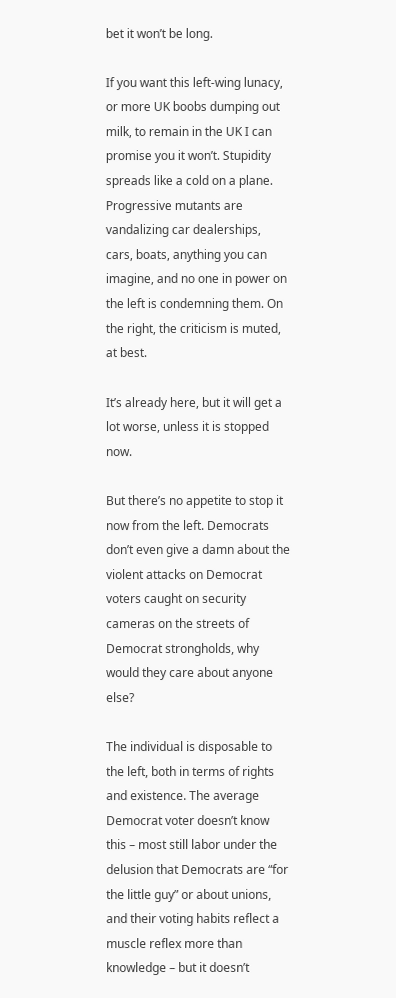bet it won’t be long.

If you want this left-wing lunacy, or more UK boobs dumping out milk, to remain in the UK I can promise you it won’t. Stupidity spreads like a cold on a plane. Progressive mutants are vandalizing car dealerships, cars, boats, anything you can imagine, and no one in power on the left is condemning them. On the right, the criticism is muted, at best.

It’s already here, but it will get a lot worse, unless it is stopped now.

But there’s no appetite to stop it now from the left. Democrats don’t even give a damn about the violent attacks on Democrat voters caught on security cameras on the streets of Democrat strongholds, why would they care about anyone else?

The individual is disposable to the left, both in terms of rights and existence. The average Democrat voter doesn’t know this – most still labor under the delusion that Democrats are “for the little guy” or about unions, and their voting habits reflect a muscle reflex more than knowledge – but it doesn’t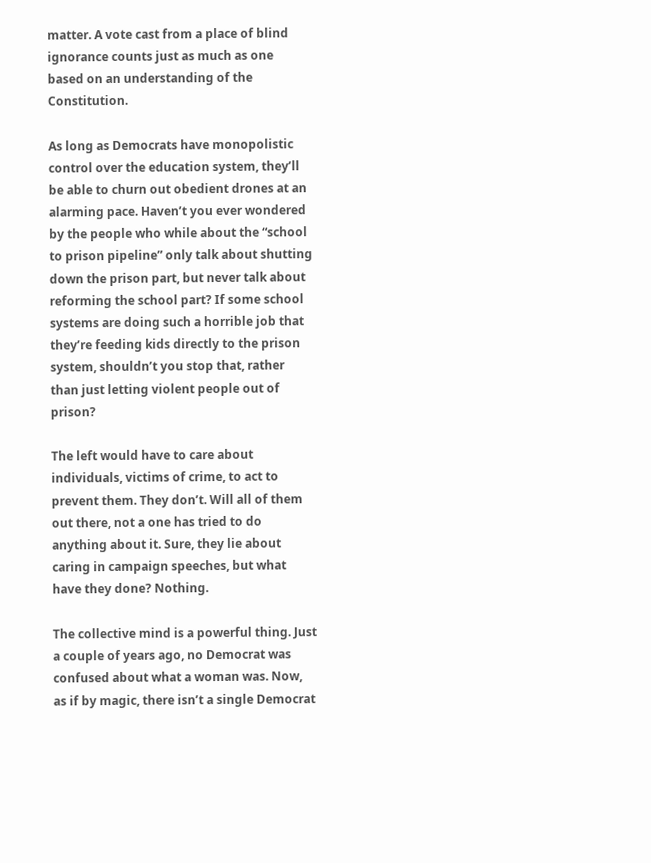matter. A vote cast from a place of blind ignorance counts just as much as one based on an understanding of the Constitution.

As long as Democrats have monopolistic control over the education system, they’ll be able to churn out obedient drones at an alarming pace. Haven’t you ever wondered by the people who while about the “school to prison pipeline” only talk about shutting down the prison part, but never talk about reforming the school part? If some school systems are doing such a horrible job that they’re feeding kids directly to the prison system, shouldn’t you stop that, rather than just letting violent people out of prison?

The left would have to care about individuals, victims of crime, to act to prevent them. They don’t. Will all of them out there, not a one has tried to do anything about it. Sure, they lie about caring in campaign speeches, but what have they done? Nothing.

The collective mind is a powerful thing. Just a couple of years ago, no Democrat was confused about what a woman was. Now, as if by magic, there isn’t a single Democrat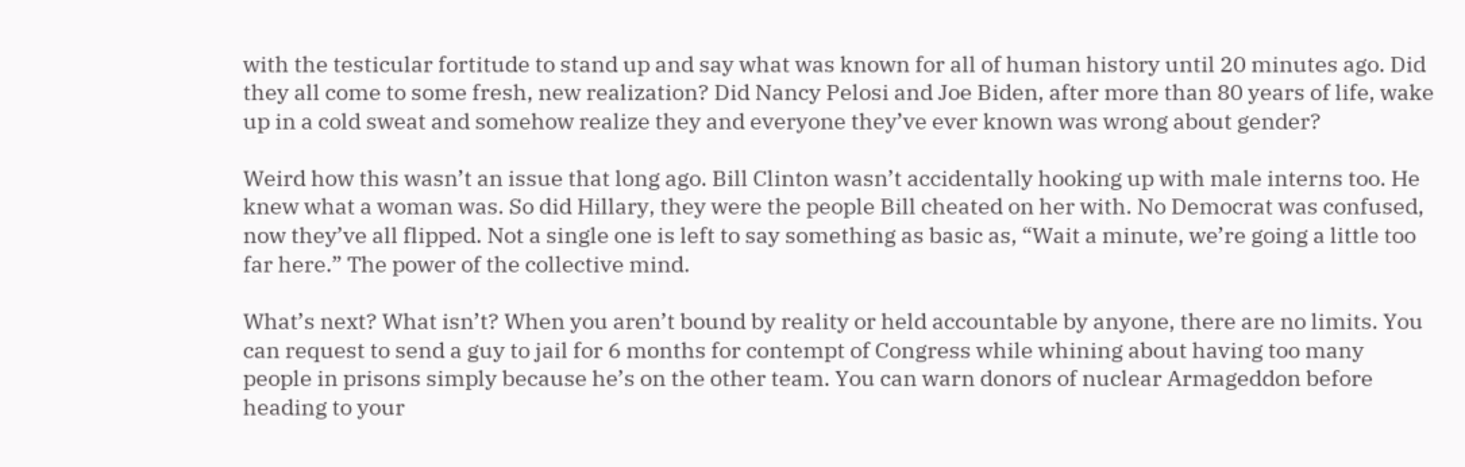with the testicular fortitude to stand up and say what was known for all of human history until 20 minutes ago. Did they all come to some fresh, new realization? Did Nancy Pelosi and Joe Biden, after more than 80 years of life, wake up in a cold sweat and somehow realize they and everyone they’ve ever known was wrong about gender?

Weird how this wasn’t an issue that long ago. Bill Clinton wasn’t accidentally hooking up with male interns too. He knew what a woman was. So did Hillary, they were the people Bill cheated on her with. No Democrat was confused, now they’ve all flipped. Not a single one is left to say something as basic as, “Wait a minute, we’re going a little too far here.” The power of the collective mind.

What’s next? What isn’t? When you aren’t bound by reality or held accountable by anyone, there are no limits. You can request to send a guy to jail for 6 months for contempt of Congress while whining about having too many people in prisons simply because he’s on the other team. You can warn donors of nuclear Armageddon before heading to your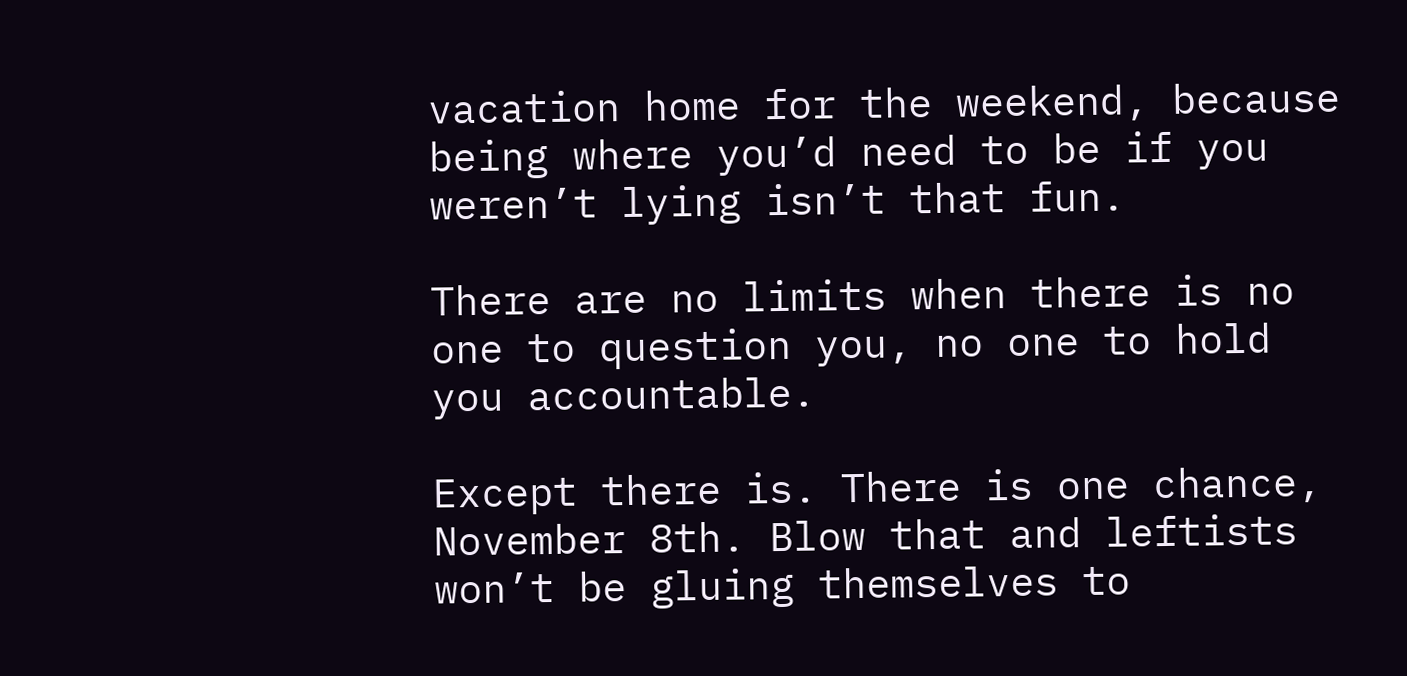vacation home for the weekend, because being where you’d need to be if you weren’t lying isn’t that fun.

There are no limits when there is no one to question you, no one to hold you accountable.

Except there is. There is one chance, November 8th. Blow that and leftists won’t be gluing themselves to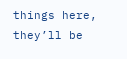things here, they’ll be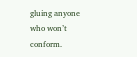gluing anyone who won’t conform.